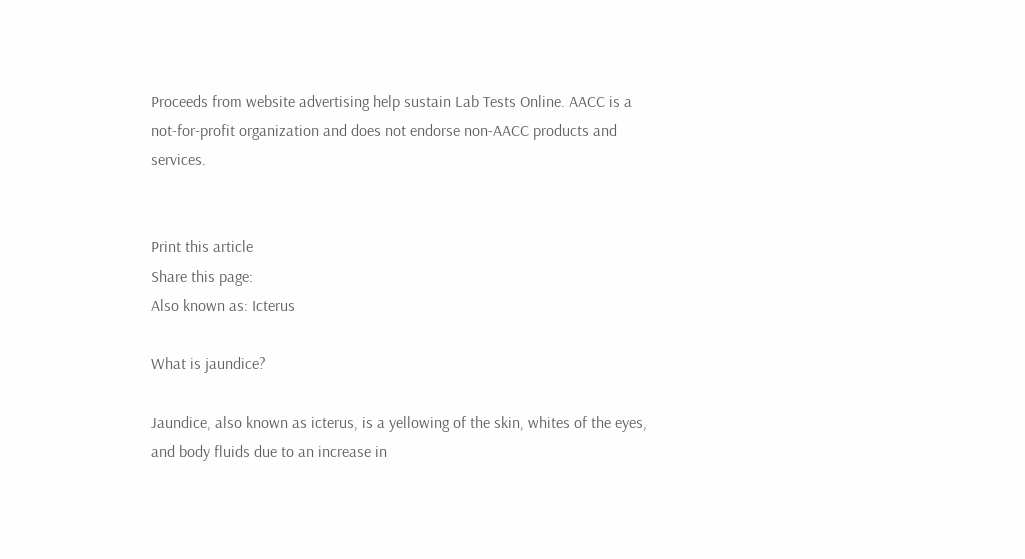Proceeds from website advertising help sustain Lab Tests Online. AACC is a not-for-profit organization and does not endorse non-AACC products and services.


Print this article
Share this page:
Also known as: Icterus

What is jaundice?

Jaundice, also known as icterus, is a yellowing of the skin, whites of the eyes, and body fluids due to an increase in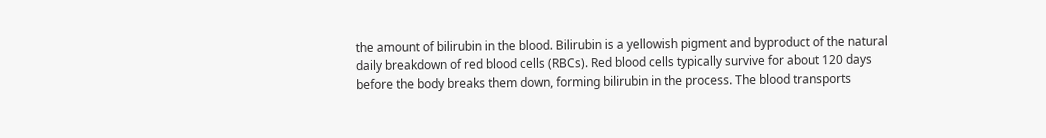the amount of bilirubin in the blood. Bilirubin is a yellowish pigment and byproduct of the natural daily breakdown of red blood cells (RBCs). Red blood cells typically survive for about 120 days before the body breaks them down, forming bilirubin in the process. The blood transports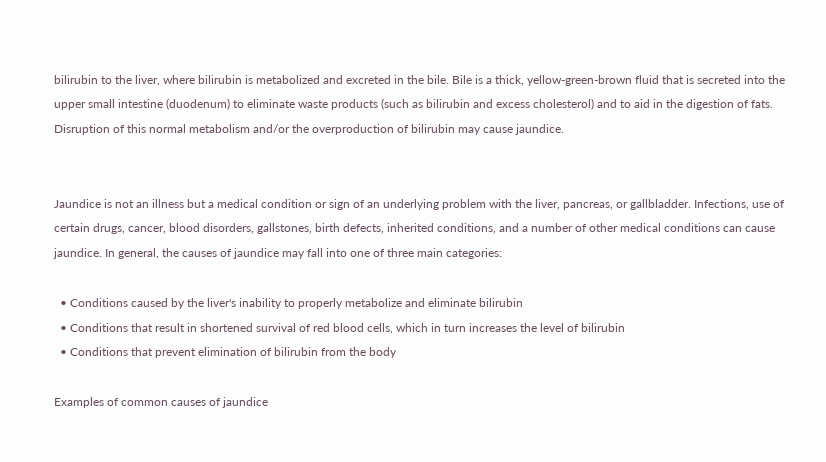bilirubin to the liver, where bilirubin is metabolized and excreted in the bile. Bile is a thick, yellow-green-brown fluid that is secreted into the upper small intestine (duodenum) to eliminate waste products (such as bilirubin and excess cholesterol) and to aid in the digestion of fats. Disruption of this normal metabolism and/or the overproduction of bilirubin may cause jaundice.


Jaundice is not an illness but a medical condition or sign of an underlying problem with the liver, pancreas, or gallbladder. Infections, use of certain drugs, cancer, blood disorders, gallstones, birth defects, inherited conditions, and a number of other medical conditions can cause jaundice. In general, the causes of jaundice may fall into one of three main categories:

  • Conditions caused by the liver's inability to properly metabolize and eliminate bilirubin
  • Conditions that result in shortened survival of red blood cells, which in turn increases the level of bilirubin
  • Conditions that prevent elimination of bilirubin from the body

Examples of common causes of jaundice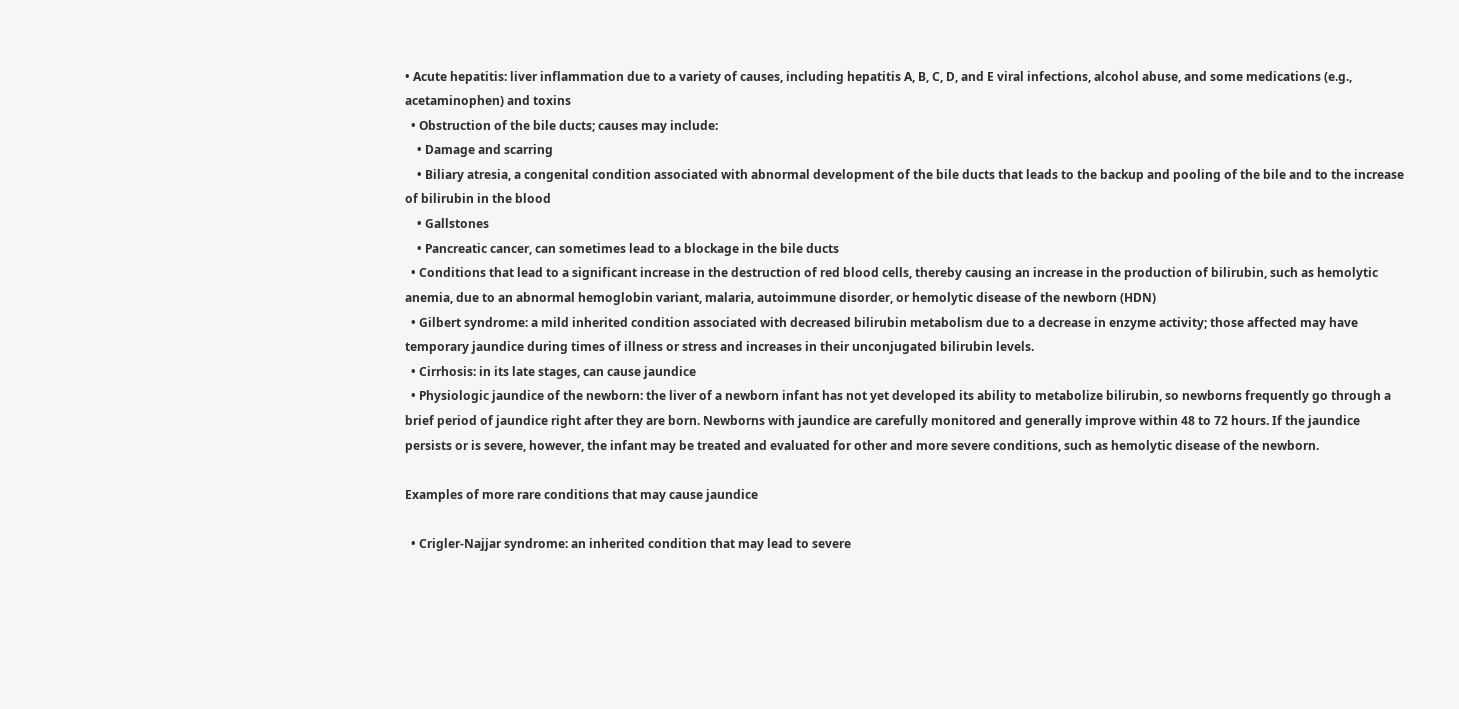• Acute hepatitis: liver inflammation due to a variety of causes, including hepatitis A, B, C, D, and E viral infections, alcohol abuse, and some medications (e.g., acetaminophen) and toxins
  • Obstruction of the bile ducts; causes may include:
    • Damage and scarring
    • Biliary atresia, a congenital condition associated with abnormal development of the bile ducts that leads to the backup and pooling of the bile and to the increase of bilirubin in the blood
    • Gallstones
    • Pancreatic cancer, can sometimes lead to a blockage in the bile ducts
  • Conditions that lead to a significant increase in the destruction of red blood cells, thereby causing an increase in the production of bilirubin, such as hemolytic anemia, due to an abnormal hemoglobin variant, malaria, autoimmune disorder, or hemolytic disease of the newborn (HDN)
  • Gilbert syndrome: a mild inherited condition associated with decreased bilirubin metabolism due to a decrease in enzyme activity; those affected may have temporary jaundice during times of illness or stress and increases in their unconjugated bilirubin levels.
  • Cirrhosis: in its late stages, can cause jaundice
  • Physiologic jaundice of the newborn: the liver of a newborn infant has not yet developed its ability to metabolize bilirubin, so newborns frequently go through a brief period of jaundice right after they are born. Newborns with jaundice are carefully monitored and generally improve within 48 to 72 hours. If the jaundice persists or is severe, however, the infant may be treated and evaluated for other and more severe conditions, such as hemolytic disease of the newborn.

Examples of more rare conditions that may cause jaundice

  • Crigler-Najjar syndrome: an inherited condition that may lead to severe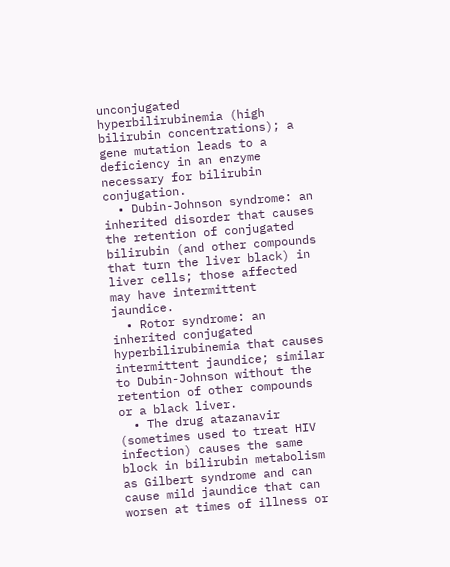unconjugated hyperbilirubinemia (high bilirubin concentrations); a gene mutation leads to a deficiency in an enzyme necessary for bilirubin conjugation.
  • Dubin-Johnson syndrome: an inherited disorder that causes the retention of conjugated bilirubin (and other compounds that turn the liver black) in liver cells; those affected may have intermittent jaundice.
  • Rotor syndrome: an inherited conjugated hyperbilirubinemia that causes intermittent jaundice; similar to Dubin-Johnson without the retention of other compounds or a black liver.
  • The drug atazanavir (sometimes used to treat HIV infection) causes the same block in bilirubin metabolism as Gilbert syndrome and can cause mild jaundice that can worsen at times of illness or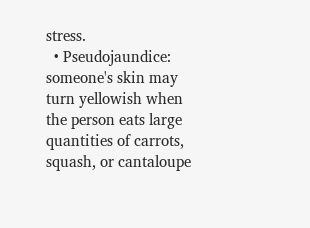stress.
  • Pseudojaundice: someone's skin may turn yellowish when the person eats large quantities of carrots, squash, or cantaloupe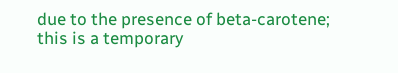due to the presence of beta-carotene; this is a temporary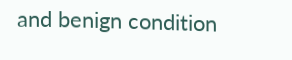and benign condition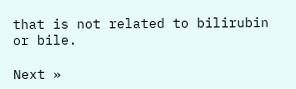that is not related to bilirubin or bile.

Next »